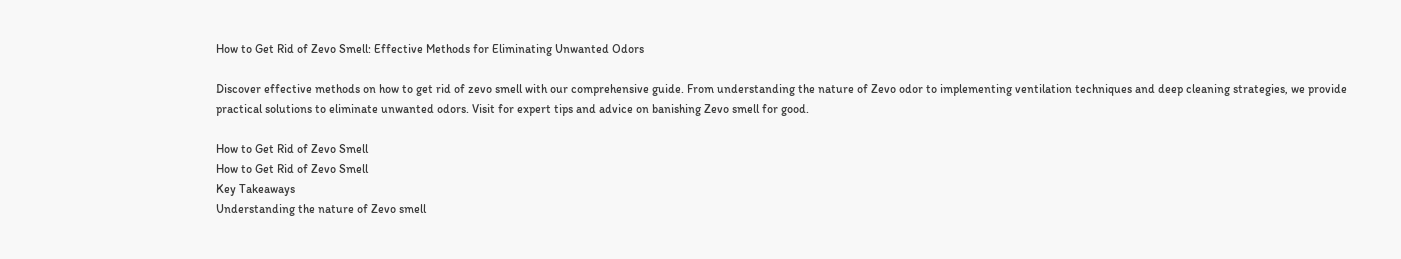How to Get Rid of Zevo Smell: Effective Methods for Eliminating Unwanted Odors

Discover effective methods on how to get rid of zevo smell with our comprehensive guide. From understanding the nature of Zevo odor to implementing ventilation techniques and deep cleaning strategies, we provide practical solutions to eliminate unwanted odors. Visit for expert tips and advice on banishing Zevo smell for good.

How to Get Rid of Zevo Smell
How to Get Rid of Zevo Smell
Key Takeaways
Understanding the nature of Zevo smell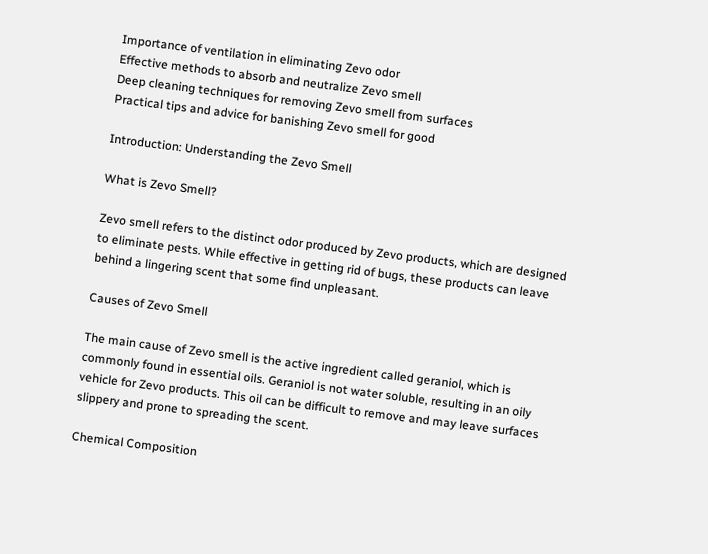Importance of ventilation in eliminating Zevo odor
Effective methods to absorb and neutralize Zevo smell
Deep cleaning techniques for removing Zevo smell from surfaces
Practical tips and advice for banishing Zevo smell for good

Introduction: Understanding the Zevo Smell

What is Zevo Smell?

Zevo smell refers to the distinct odor produced by Zevo products, which are designed to eliminate pests. While effective in getting rid of bugs, these products can leave behind a lingering scent that some find unpleasant.

Causes of Zevo Smell

The main cause of Zevo smell is the active ingredient called geraniol, which is commonly found in essential oils. Geraniol is not water soluble, resulting in an oily vehicle for Zevo products. This oil can be difficult to remove and may leave surfaces slippery and prone to spreading the scent.

Chemical Composition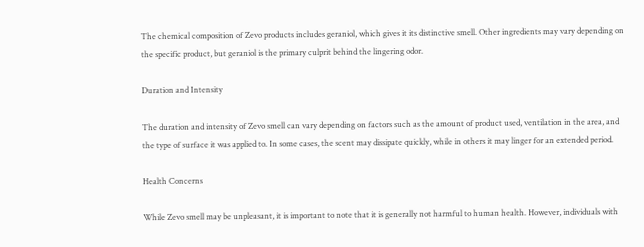The chemical composition of Zevo products includes geraniol, which gives it its distinctive smell. Other ingredients may vary depending on the specific product, but geraniol is the primary culprit behind the lingering odor.

Duration and Intensity

The duration and intensity of Zevo smell can vary depending on factors such as the amount of product used, ventilation in the area, and the type of surface it was applied to. In some cases, the scent may dissipate quickly, while in others it may linger for an extended period.

Health Concerns

While Zevo smell may be unpleasant, it is important to note that it is generally not harmful to human health. However, individuals with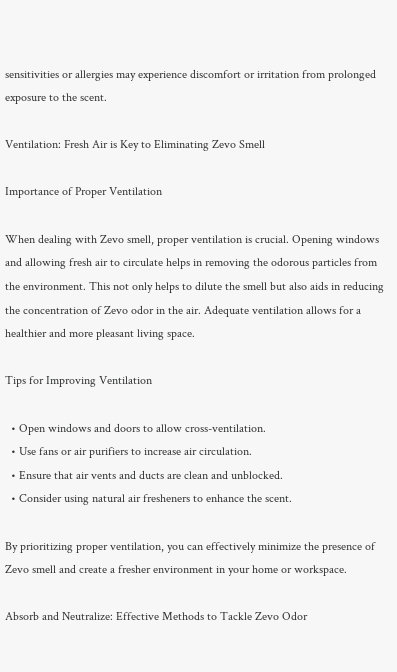sensitivities or allergies may experience discomfort or irritation from prolonged exposure to the scent.

Ventilation: Fresh Air is Key to Eliminating Zevo Smell

Importance of Proper Ventilation

When dealing with Zevo smell, proper ventilation is crucial. Opening windows and allowing fresh air to circulate helps in removing the odorous particles from the environment. This not only helps to dilute the smell but also aids in reducing the concentration of Zevo odor in the air. Adequate ventilation allows for a healthier and more pleasant living space.

Tips for Improving Ventilation

  • Open windows and doors to allow cross-ventilation.
  • Use fans or air purifiers to increase air circulation.
  • Ensure that air vents and ducts are clean and unblocked.
  • Consider using natural air fresheners to enhance the scent.

By prioritizing proper ventilation, you can effectively minimize the presence of Zevo smell and create a fresher environment in your home or workspace.

Absorb and Neutralize: Effective Methods to Tackle Zevo Odor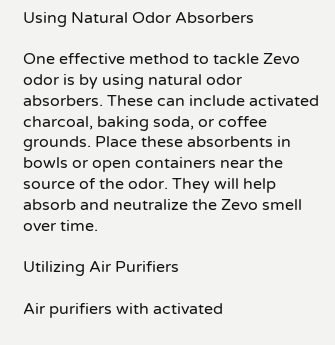Using Natural Odor Absorbers

One effective method to tackle Zevo odor is by using natural odor absorbers. These can include activated charcoal, baking soda, or coffee grounds. Place these absorbents in bowls or open containers near the source of the odor. They will help absorb and neutralize the Zevo smell over time.

Utilizing Air Purifiers

Air purifiers with activated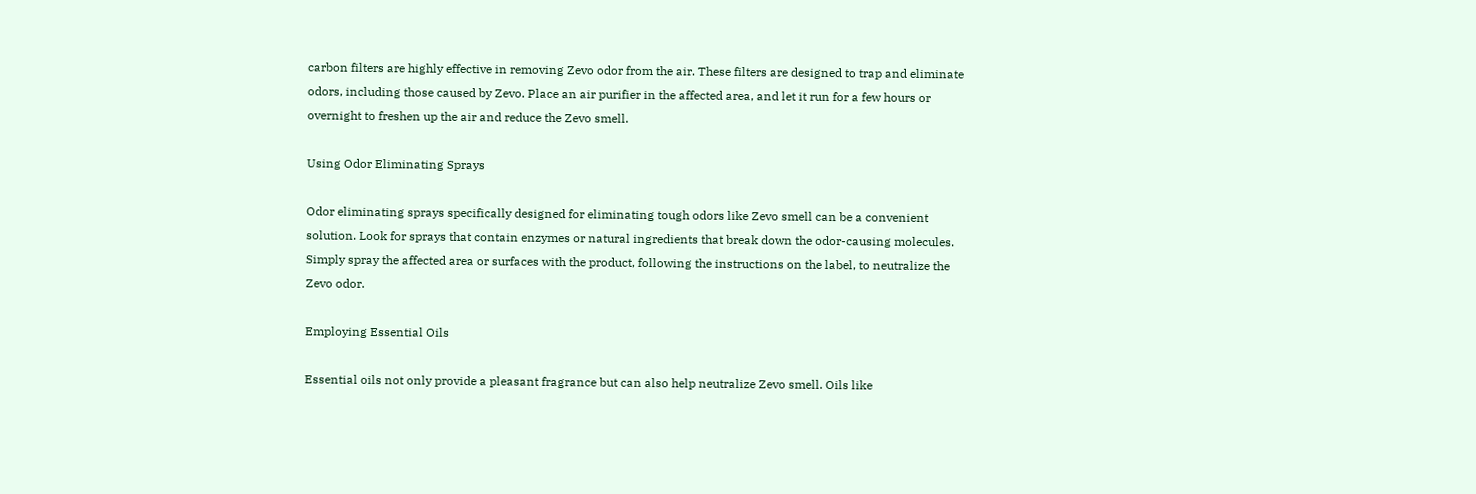carbon filters are highly effective in removing Zevo odor from the air. These filters are designed to trap and eliminate odors, including those caused by Zevo. Place an air purifier in the affected area, and let it run for a few hours or overnight to freshen up the air and reduce the Zevo smell.

Using Odor Eliminating Sprays

Odor eliminating sprays specifically designed for eliminating tough odors like Zevo smell can be a convenient solution. Look for sprays that contain enzymes or natural ingredients that break down the odor-causing molecules. Simply spray the affected area or surfaces with the product, following the instructions on the label, to neutralize the Zevo odor.

Employing Essential Oils

Essential oils not only provide a pleasant fragrance but can also help neutralize Zevo smell. Oils like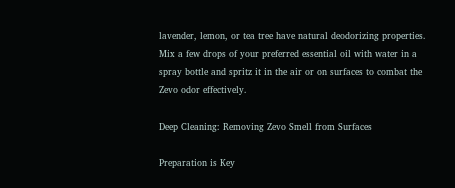lavender, lemon, or tea tree have natural deodorizing properties. Mix a few drops of your preferred essential oil with water in a spray bottle and spritz it in the air or on surfaces to combat the Zevo odor effectively.

Deep Cleaning: Removing Zevo Smell from Surfaces

Preparation is Key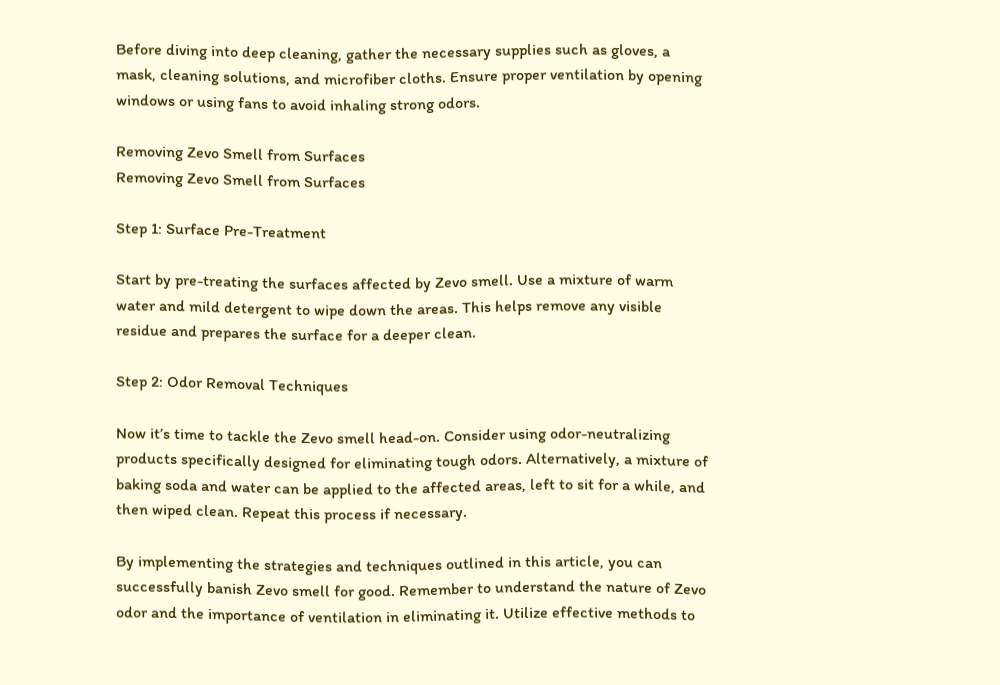Before diving into deep cleaning, gather the necessary supplies such as gloves, a mask, cleaning solutions, and microfiber cloths. Ensure proper ventilation by opening windows or using fans to avoid inhaling strong odors.

Removing Zevo Smell from Surfaces
Removing Zevo Smell from Surfaces

Step 1: Surface Pre-Treatment

Start by pre-treating the surfaces affected by Zevo smell. Use a mixture of warm water and mild detergent to wipe down the areas. This helps remove any visible residue and prepares the surface for a deeper clean.

Step 2: Odor Removal Techniques

Now it’s time to tackle the Zevo smell head-on. Consider using odor-neutralizing products specifically designed for eliminating tough odors. Alternatively, a mixture of baking soda and water can be applied to the affected areas, left to sit for a while, and then wiped clean. Repeat this process if necessary.

By implementing the strategies and techniques outlined in this article, you can successfully banish Zevo smell for good. Remember to understand the nature of Zevo odor and the importance of ventilation in eliminating it. Utilize effective methods to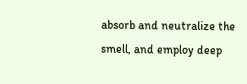absorb and neutralize the smell, and employ deep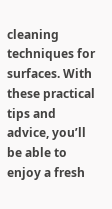cleaning techniques for surfaces. With these practical tips and advice, you’ll be able to enjoy a fresh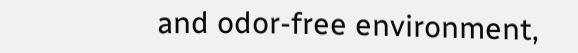and odor-free environment,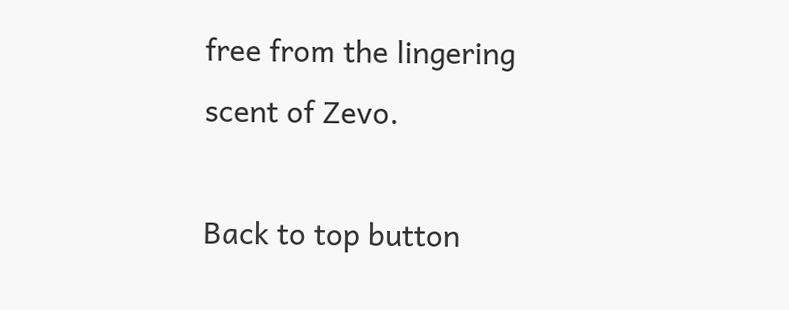free from the lingering scent of Zevo.

Back to top button